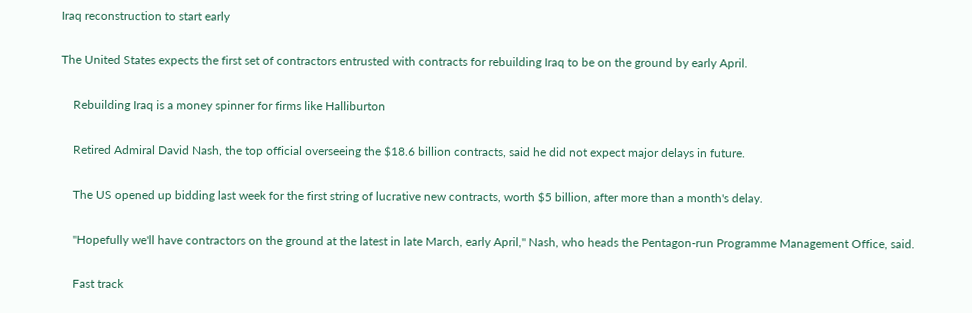Iraq reconstruction to start early

The United States expects the first set of contractors entrusted with contracts for rebuilding Iraq to be on the ground by early April.

    Rebuilding Iraq is a money spinner for firms like Halliburton

    Retired Admiral David Nash, the top official overseeing the $18.6 billion contracts, said he did not expect major delays in future.

    The US opened up bidding last week for the first string of lucrative new contracts, worth $5 billion, after more than a month's delay.

    "Hopefully we'll have contractors on the ground at the latest in late March, early April," Nash, who heads the Pentagon-run Programme Management Office, said.

    Fast track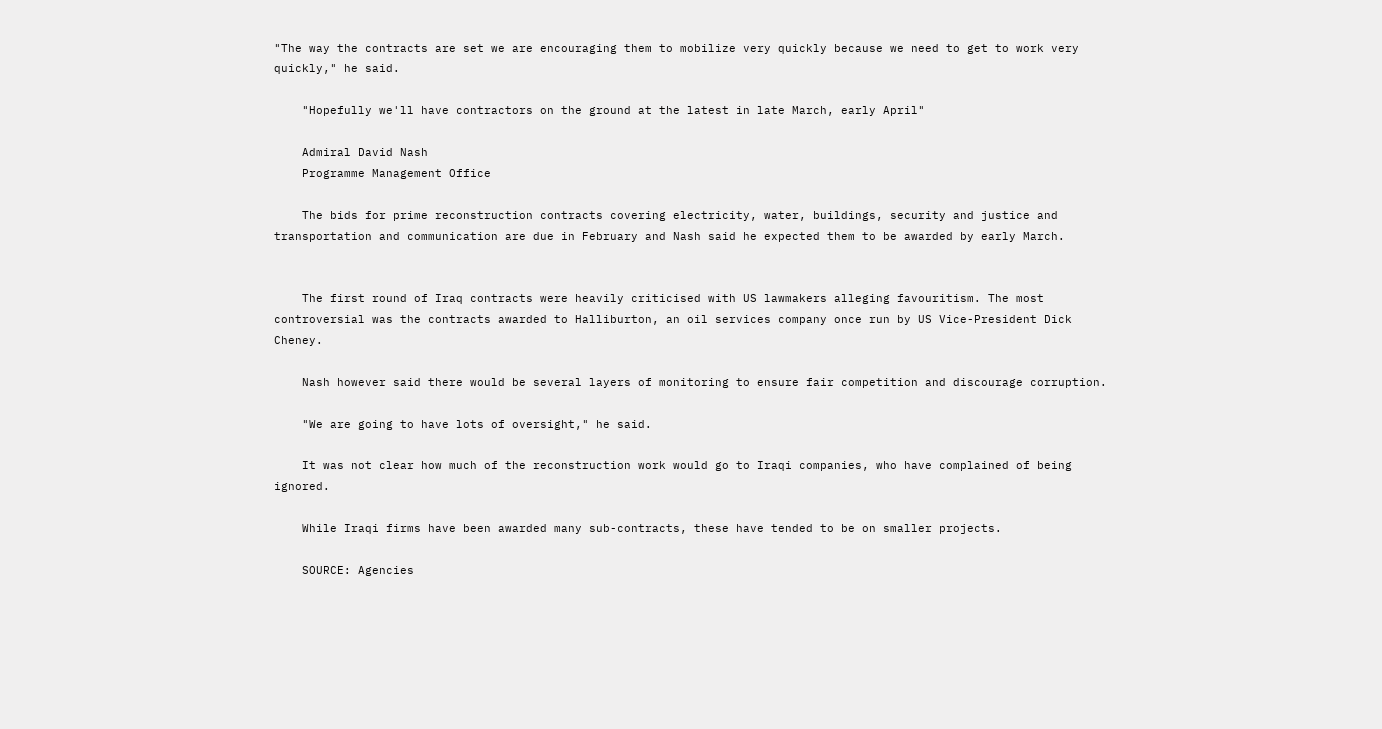"The way the contracts are set we are encouraging them to mobilize very quickly because we need to get to work very quickly," he said.

    "Hopefully we'll have contractors on the ground at the latest in late March, early April"

    Admiral David Nash
    Programme Management Office

    The bids for prime reconstruction contracts covering electricity, water, buildings, security and justice and transportation and communication are due in February and Nash said he expected them to be awarded by early March.


    The first round of Iraq contracts were heavily criticised with US lawmakers alleging favouritism. The most controversial was the contracts awarded to Halliburton, an oil services company once run by US Vice-President Dick Cheney.

    Nash however said there would be several layers of monitoring to ensure fair competition and discourage corruption.

    "We are going to have lots of oversight," he said.

    It was not clear how much of the reconstruction work would go to Iraqi companies, who have complained of being ignored.

    While Iraqi firms have been awarded many sub-contracts, these have tended to be on smaller projects.

    SOURCE: Agencies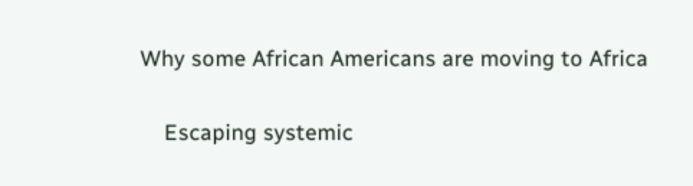Why some African Americans are moving to Africa

    Escaping systemic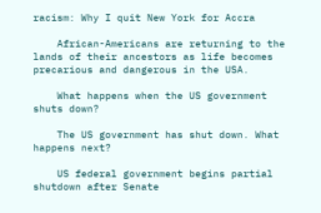racism: Why I quit New York for Accra

    African-Americans are returning to the lands of their ancestors as life becomes precarious and dangerous in the USA.

    What happens when the US government shuts down?

    The US government has shut down. What happens next?

    US federal government begins partial shutdown after Senate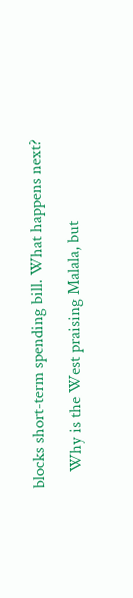blocks short-term spending bill. What happens next?

    Why is the West praising Malala, but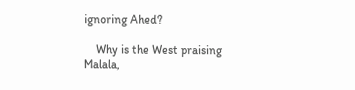ignoring Ahed?

    Why is the West praising Malala,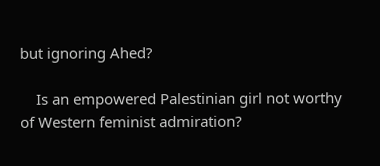but ignoring Ahed?

    Is an empowered Palestinian girl not worthy of Western feminist admiration?